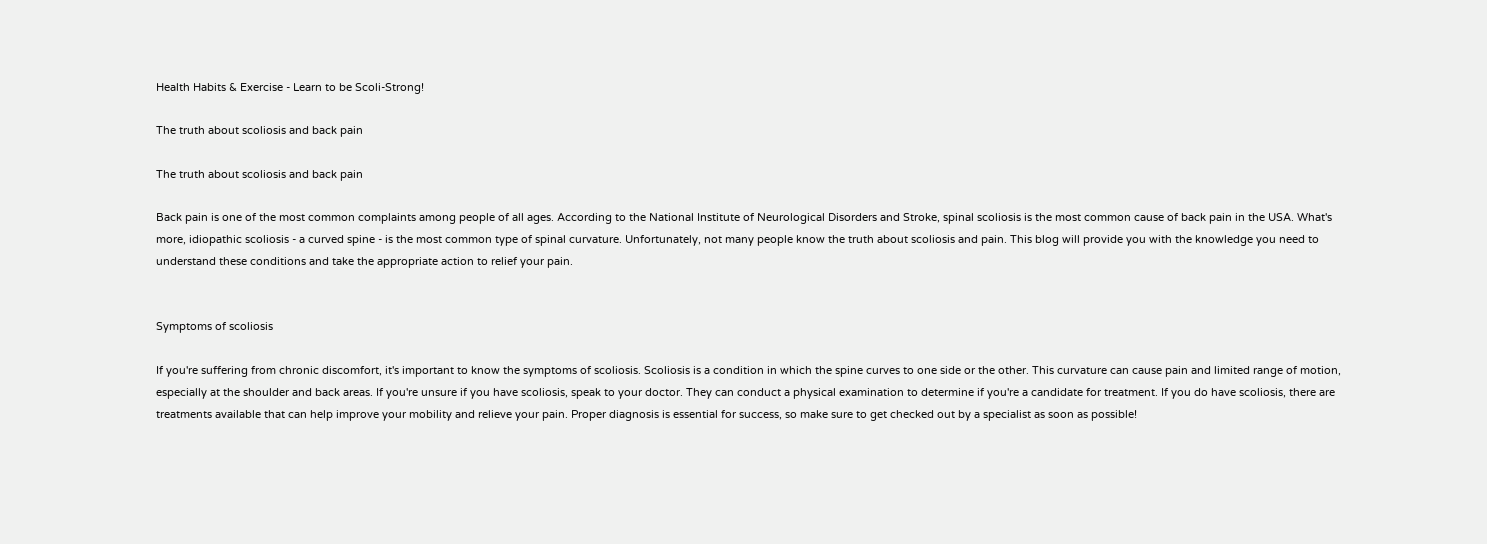Health Habits & Exercise - Learn to be Scoli-Strong!

The truth about scoliosis and back pain

The truth about scoliosis and back pain

Back pain is one of the most common complaints among people of all ages. According to the National Institute of Neurological Disorders and Stroke, spinal scoliosis is the most common cause of back pain in the USA. What's more, idiopathic scoliosis - a curved spine - is the most common type of spinal curvature. Unfortunately, not many people know the truth about scoliosis and pain. This blog will provide you with the knowledge you need to understand these conditions and take the appropriate action to relief your pain.


Symptoms of scoliosis

If you're suffering from chronic discomfort, it's important to know the symptoms of scoliosis. Scoliosis is a condition in which the spine curves to one side or the other. This curvature can cause pain and limited range of motion, especially at the shoulder and back areas. If you're unsure if you have scoliosis, speak to your doctor. They can conduct a physical examination to determine if you're a candidate for treatment. If you do have scoliosis, there are treatments available that can help improve your mobility and relieve your pain. Proper diagnosis is essential for success, so make sure to get checked out by a specialist as soon as possible!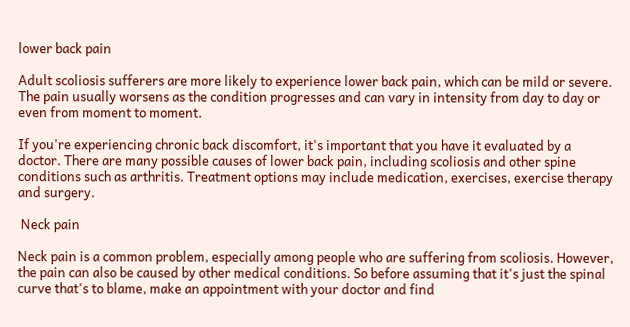lower back pain

Adult scoliosis sufferers are more likely to experience lower back pain, which can be mild or severe. The pain usually worsens as the condition progresses and can vary in intensity from day to day or even from moment to moment.

If you're experiencing chronic back discomfort, it's important that you have it evaluated by a doctor. There are many possible causes of lower back pain, including scoliosis and other spine conditions such as arthritis. Treatment options may include medication, exercises, exercise therapy and surgery.

 Neck pain

Neck pain is a common problem, especially among people who are suffering from scoliosis. However, the pain can also be caused by other medical conditions. So before assuming that it's just the spinal curve that's to blame, make an appointment with your doctor and find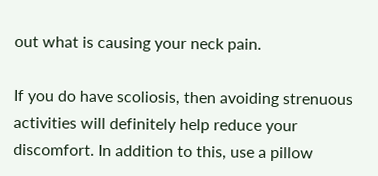out what is causing your neck pain.

If you do have scoliosis, then avoiding strenuous activities will definitely help reduce your discomfort. In addition to this, use a pillow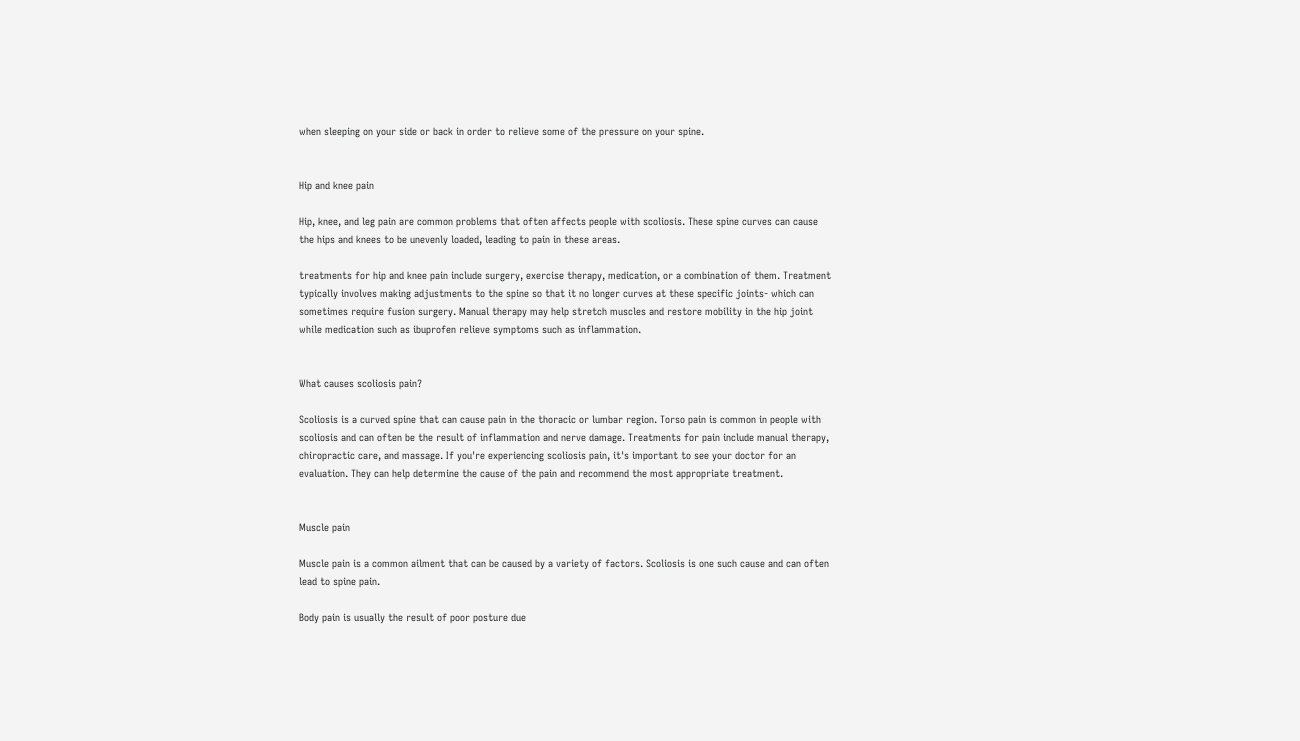when sleeping on your side or back in order to relieve some of the pressure on your spine.


Hip and knee pain

Hip, knee, and leg pain are common problems that often affects people with scoliosis. These spine curves can cause the hips and knees to be unevenly loaded, leading to pain in these areas.

treatments for hip and knee pain include surgery, exercise therapy, medication, or a combination of them. Treatment typically involves making adjustments to the spine so that it no longer curves at these specific joints- which can sometimes require fusion surgery. Manual therapy may help stretch muscles and restore mobility in the hip joint while medication such as ibuprofen relieve symptoms such as inflammation.


What causes scoliosis pain?

Scoliosis is a curved spine that can cause pain in the thoracic or lumbar region. Torso pain is common in people with scoliosis and can often be the result of inflammation and nerve damage. Treatments for pain include manual therapy, chiropractic care, and massage. If you're experiencing scoliosis pain, it's important to see your doctor for an evaluation. They can help determine the cause of the pain and recommend the most appropriate treatment.


Muscle pain

Muscle pain is a common ailment that can be caused by a variety of factors. Scoliosis is one such cause and can often lead to spine pain.

Body pain is usually the result of poor posture due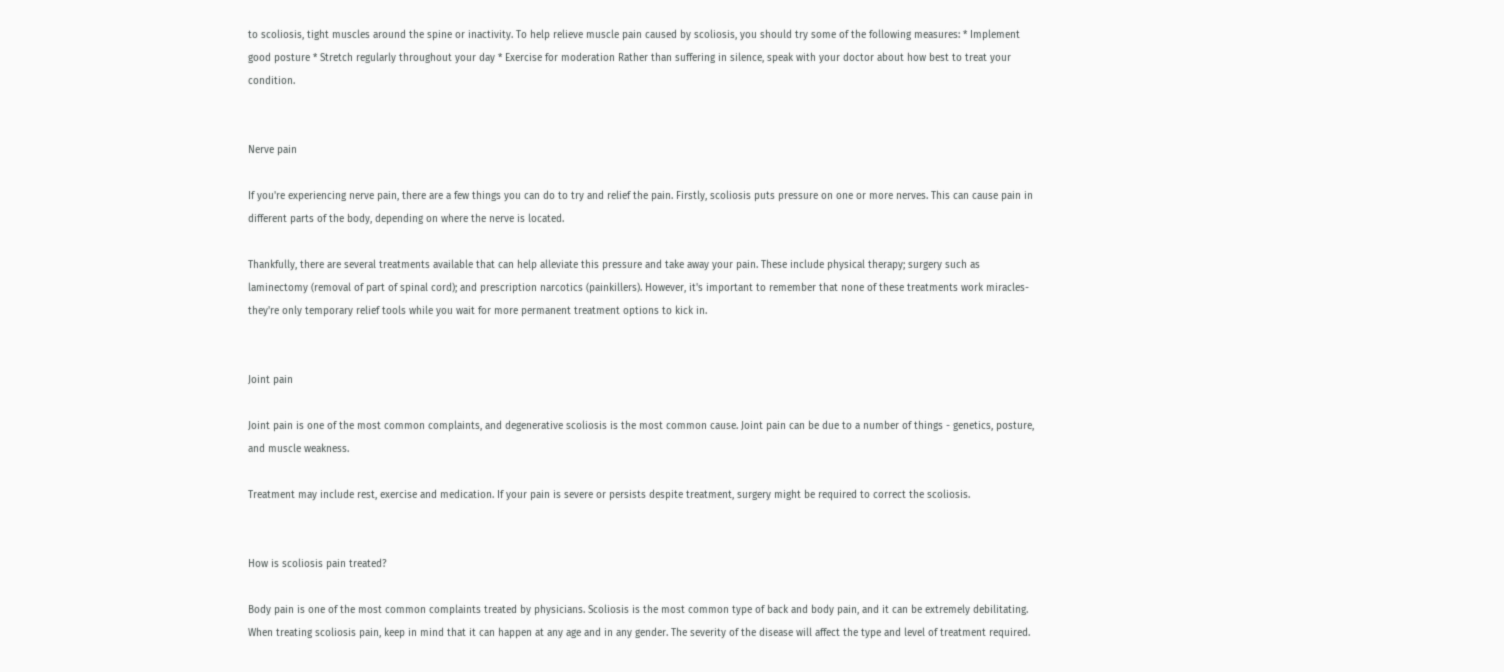to scoliosis, tight muscles around the spine or inactivity. To help relieve muscle pain caused by scoliosis, you should try some of the following measures: * Implement good posture * Stretch regularly throughout your day * Exercise for moderation Rather than suffering in silence, speak with your doctor about how best to treat your condition.


Nerve pain

If you're experiencing nerve pain, there are a few things you can do to try and relief the pain. Firstly, scoliosis puts pressure on one or more nerves. This can cause pain in different parts of the body, depending on where the nerve is located.

Thankfully, there are several treatments available that can help alleviate this pressure and take away your pain. These include physical therapy; surgery such as laminectomy (removal of part of spinal cord); and prescription narcotics (painkillers). However, it's important to remember that none of these treatments work miracles- they're only temporary relief tools while you wait for more permanent treatment options to kick in.


Joint pain

Joint pain is one of the most common complaints, and degenerative scoliosis is the most common cause. Joint pain can be due to a number of things - genetics, posture, and muscle weakness.

Treatment may include rest, exercise and medication. If your pain is severe or persists despite treatment, surgery might be required to correct the scoliosis.


How is scoliosis pain treated?

Body pain is one of the most common complaints treated by physicians. Scoliosis is the most common type of back and body pain, and it can be extremely debilitating. When treating scoliosis pain, keep in mind that it can happen at any age and in any gender. The severity of the disease will affect the type and level of treatment required.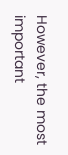However, the most important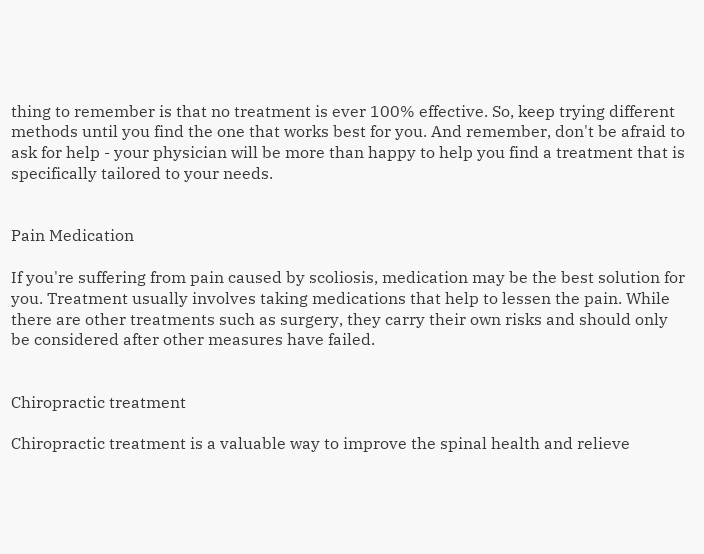thing to remember is that no treatment is ever 100% effective. So, keep trying different methods until you find the one that works best for you. And remember, don't be afraid to ask for help - your physician will be more than happy to help you find a treatment that is specifically tailored to your needs.


Pain Medication

If you're suffering from pain caused by scoliosis, medication may be the best solution for you. Treatment usually involves taking medications that help to lessen the pain. While there are other treatments such as surgery, they carry their own risks and should only be considered after other measures have failed.


Chiropractic treatment

Chiropractic treatment is a valuable way to improve the spinal health and relieve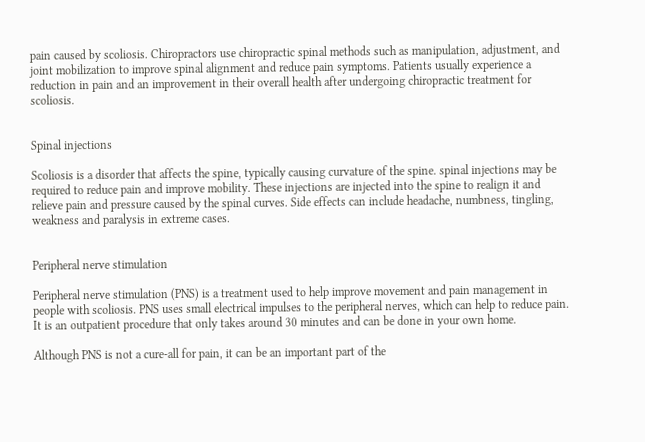pain caused by scoliosis. Chiropractors use chiropractic spinal methods such as manipulation, adjustment, and joint mobilization to improve spinal alignment and reduce pain symptoms. Patients usually experience a reduction in pain and an improvement in their overall health after undergoing chiropractic treatment for scoliosis.


Spinal injections

Scoliosis is a disorder that affects the spine, typically causing curvature of the spine. spinal injections may be required to reduce pain and improve mobility. These injections are injected into the spine to realign it and relieve pain and pressure caused by the spinal curves. Side effects can include headache, numbness, tingling, weakness and paralysis in extreme cases.


Peripheral nerve stimulation

Peripheral nerve stimulation (PNS) is a treatment used to help improve movement and pain management in people with scoliosis. PNS uses small electrical impulses to the peripheral nerves, which can help to reduce pain. It is an outpatient procedure that only takes around 30 minutes and can be done in your own home.

Although PNS is not a cure-all for pain, it can be an important part of the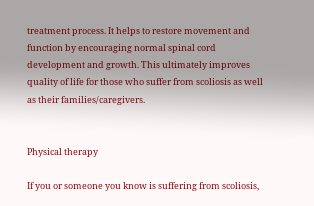treatment process. It helps to restore movement and function by encouraging normal spinal cord development and growth. This ultimately improves quality of life for those who suffer from scoliosis as well as their families/caregivers.


Physical therapy

If you or someone you know is suffering from scoliosis,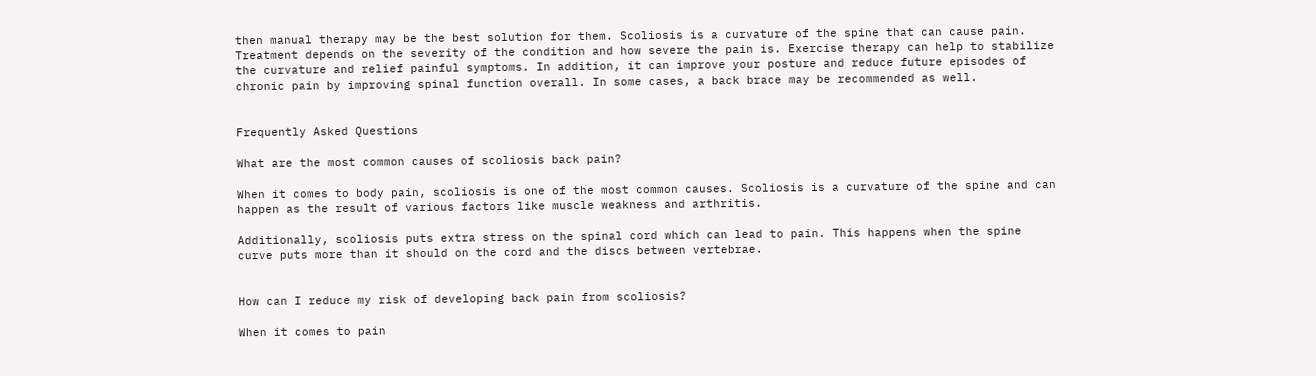then manual therapy may be the best solution for them. Scoliosis is a curvature of the spine that can cause pain. Treatment depends on the severity of the condition and how severe the pain is. Exercise therapy can help to stabilize the curvature and relief painful symptoms. In addition, it can improve your posture and reduce future episodes of chronic pain by improving spinal function overall. In some cases, a back brace may be recommended as well.


Frequently Asked Questions

What are the most common causes of scoliosis back pain?

When it comes to body pain, scoliosis is one of the most common causes. Scoliosis is a curvature of the spine and can happen as the result of various factors like muscle weakness and arthritis.

Additionally, scoliosis puts extra stress on the spinal cord which can lead to pain. This happens when the spine curve puts more than it should on the cord and the discs between vertebrae.


How can I reduce my risk of developing back pain from scoliosis?

When it comes to pain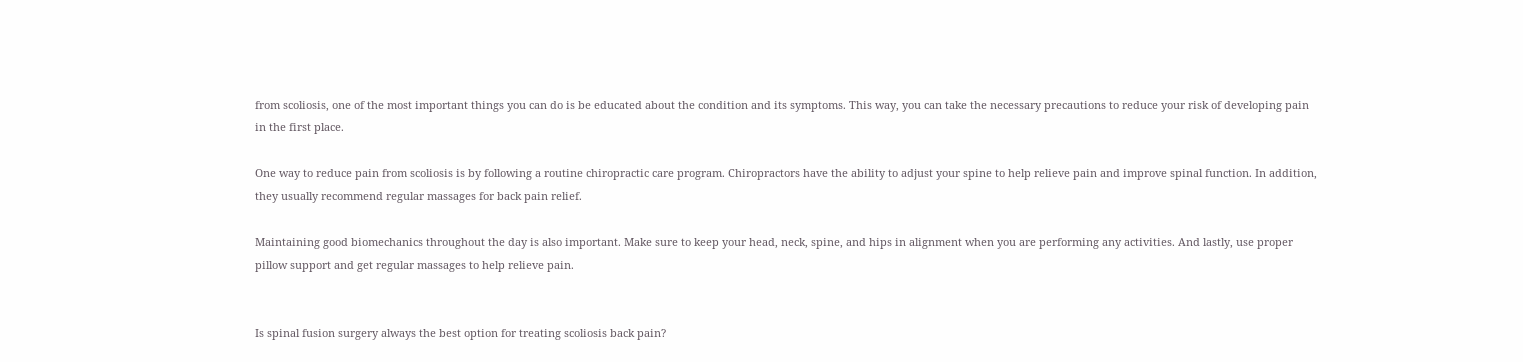from scoliosis, one of the most important things you can do is be educated about the condition and its symptoms. This way, you can take the necessary precautions to reduce your risk of developing pain in the first place.

One way to reduce pain from scoliosis is by following a routine chiropractic care program. Chiropractors have the ability to adjust your spine to help relieve pain and improve spinal function. In addition, they usually recommend regular massages for back pain relief.

Maintaining good biomechanics throughout the day is also important. Make sure to keep your head, neck, spine, and hips in alignment when you are performing any activities. And lastly, use proper pillow support and get regular massages to help relieve pain.


Is spinal fusion surgery always the best option for treating scoliosis back pain?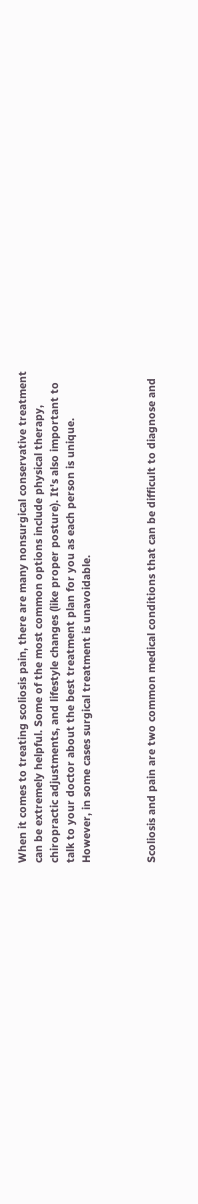When it comes to treating scoliosis pain, there are many nonsurgical conservative treatment can be extremely helpful. Some of the most common options include physical therapy, chiropractic adjustments, and lifestyle changes (like proper posture). It's also important to talk to your doctor about the best treatment plan for you as each person is unique. However, in some cases surgical treatment is unavoidable.



Scoliosis and pain are two common medical conditions that can be difficult to diagnose and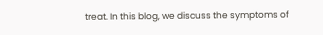treat. In this blog, we discuss the symptoms of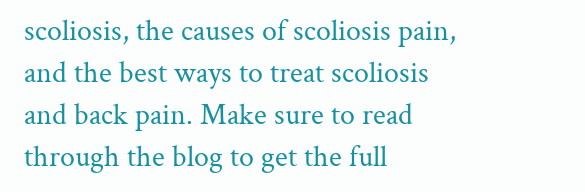scoliosis, the causes of scoliosis pain, and the best ways to treat scoliosis and back pain. Make sure to read through the blog to get the full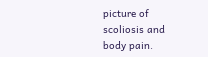picture of scoliosis and body pain.